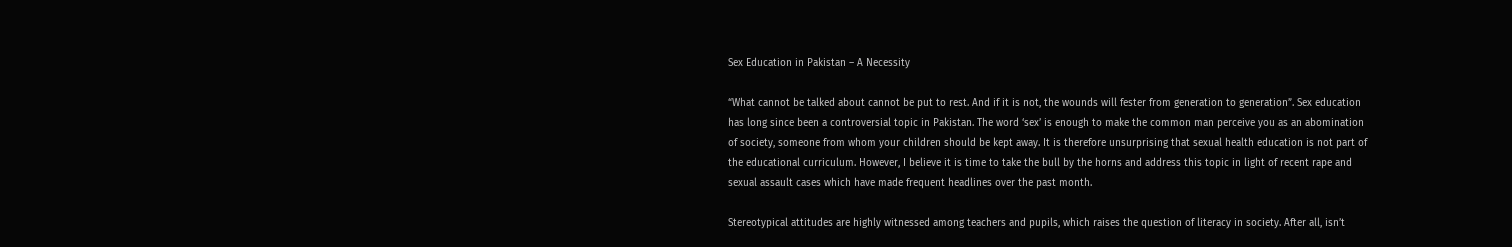Sex Education in Pakistan – A Necessity

“What cannot be talked about cannot be put to rest. And if it is not, the wounds will fester from generation to generation”. Sex education has long since been a controversial topic in Pakistan. The word ‘sex’ is enough to make the common man perceive you as an abomination of society, someone from whom your children should be kept away. It is therefore unsurprising that sexual health education is not part of the educational curriculum. However, I believe it is time to take the bull by the horns and address this topic in light of recent rape and sexual assault cases which have made frequent headlines over the past month.

Stereotypical attitudes are highly witnessed among teachers and pupils, which raises the question of literacy in society. After all, isn’t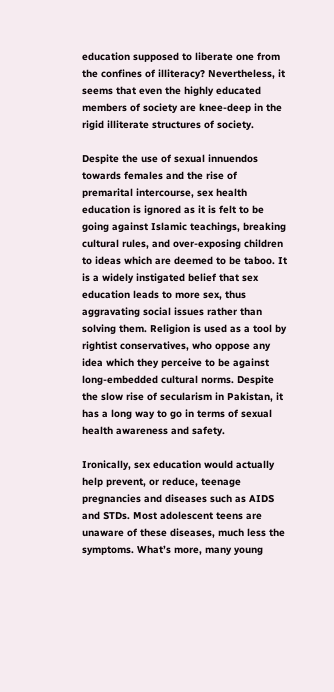education supposed to liberate one from the confines of illiteracy? Nevertheless, it seems that even the highly educated members of society are knee-deep in the rigid illiterate structures of society.

Despite the use of sexual innuendos towards females and the rise of premarital intercourse, sex health education is ignored as it is felt to be going against Islamic teachings, breaking cultural rules, and over-exposing children to ideas which are deemed to be taboo. It is a widely instigated belief that sex education leads to more sex, thus aggravating social issues rather than solving them. Religion is used as a tool by rightist conservatives, who oppose any idea which they perceive to be against long-embedded cultural norms. Despite the slow rise of secularism in Pakistan, it has a long way to go in terms of sexual health awareness and safety.

Ironically, sex education would actually help prevent, or reduce, teenage pregnancies and diseases such as AIDS and STDs. Most adolescent teens are unaware of these diseases, much less the symptoms. What’s more, many young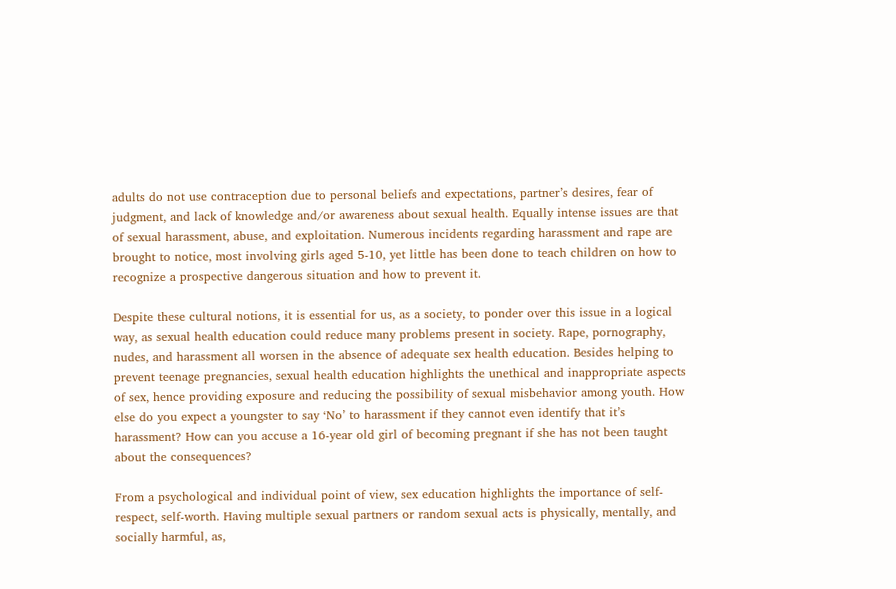adults do not use contraception due to personal beliefs and expectations, partner’s desires, fear of judgment, and lack of knowledge and/or awareness about sexual health. Equally intense issues are that of sexual harassment, abuse, and exploitation. Numerous incidents regarding harassment and rape are brought to notice, most involving girls aged 5-10, yet little has been done to teach children on how to recognize a prospective dangerous situation and how to prevent it.

Despite these cultural notions, it is essential for us, as a society, to ponder over this issue in a logical way, as sexual health education could reduce many problems present in society. Rape, pornography, nudes, and harassment all worsen in the absence of adequate sex health education. Besides helping to prevent teenage pregnancies, sexual health education highlights the unethical and inappropriate aspects of sex, hence providing exposure and reducing the possibility of sexual misbehavior among youth. How else do you expect a youngster to say ‘No’ to harassment if they cannot even identify that it’s harassment? How can you accuse a 16-year old girl of becoming pregnant if she has not been taught about the consequences?

From a psychological and individual point of view, sex education highlights the importance of self-respect, self-worth. Having multiple sexual partners or random sexual acts is physically, mentally, and socially harmful, as,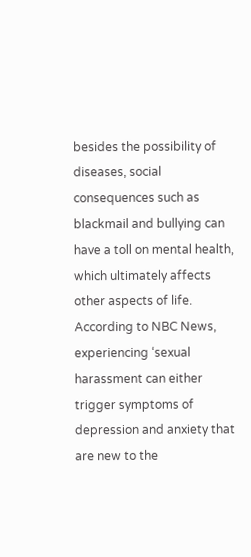besides the possibility of diseases, social consequences such as blackmail and bullying can have a toll on mental health, which ultimately affects other aspects of life. According to NBC News, experiencing ‘sexual harassment can either trigger symptoms of depression and anxiety that are new to the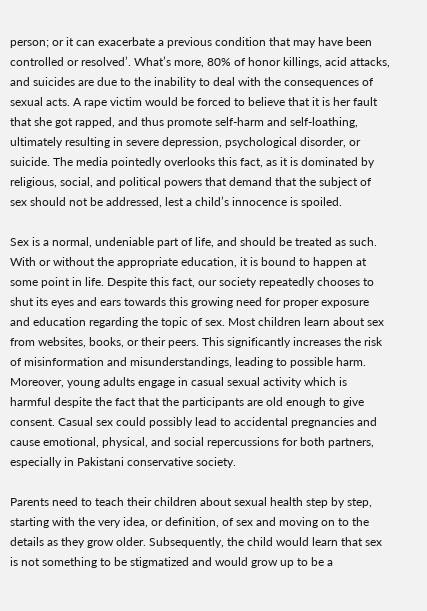person; or it can exacerbate a previous condition that may have been controlled or resolved’. What’s more, 80% of honor killings, acid attacks, and suicides are due to the inability to deal with the consequences of sexual acts. A rape victim would be forced to believe that it is her fault that she got rapped, and thus promote self-harm and self-loathing, ultimately resulting in severe depression, psychological disorder, or suicide. The media pointedly overlooks this fact, as it is dominated by religious, social, and political powers that demand that the subject of sex should not be addressed, lest a child’s innocence is spoiled.

Sex is a normal, undeniable part of life, and should be treated as such. With or without the appropriate education, it is bound to happen at some point in life. Despite this fact, our society repeatedly chooses to shut its eyes and ears towards this growing need for proper exposure and education regarding the topic of sex. Most children learn about sex from websites, books, or their peers. This significantly increases the risk of misinformation and misunderstandings, leading to possible harm. Moreover, young adults engage in casual sexual activity which is harmful despite the fact that the participants are old enough to give consent. Casual sex could possibly lead to accidental pregnancies and cause emotional, physical, and social repercussions for both partners, especially in Pakistani conservative society.

Parents need to teach their children about sexual health step by step, starting with the very idea, or definition, of sex and moving on to the details as they grow older. Subsequently, the child would learn that sex is not something to be stigmatized and would grow up to be a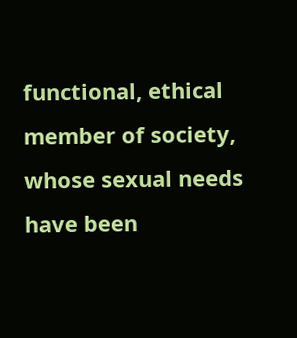functional, ethical member of society, whose sexual needs have been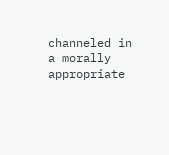channeled in a morally appropriate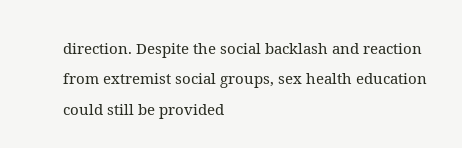direction. Despite the social backlash and reaction from extremist social groups, sex health education could still be provided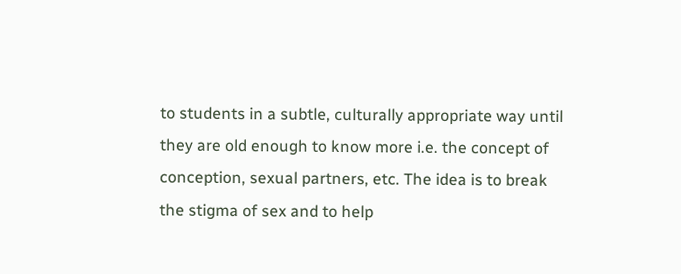to students in a subtle, culturally appropriate way until they are old enough to know more i.e. the concept of conception, sexual partners, etc. The idea is to break the stigma of sex and to help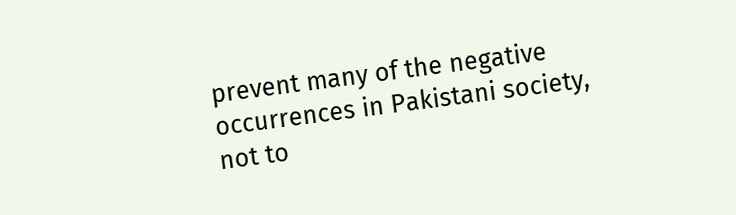prevent many of the negative occurrences in Pakistani society, not to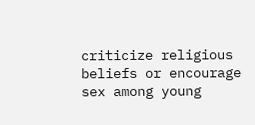criticize religious beliefs or encourage sex among young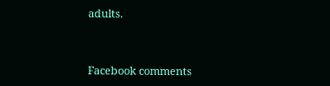adults.



Facebook comments